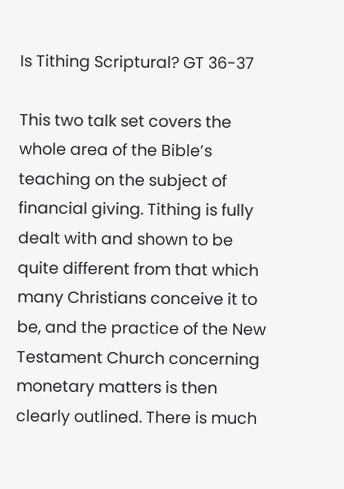Is Tithing Scriptural? GT 36-37

This two talk set covers the whole area of the Bible’s teaching on the subject of financial giving. Tithing is fully dealt with and shown to be quite different from that which many Christians conceive it to be, and the practice of the New Testament Church concerning monetary matters is then clearly outlined. There is much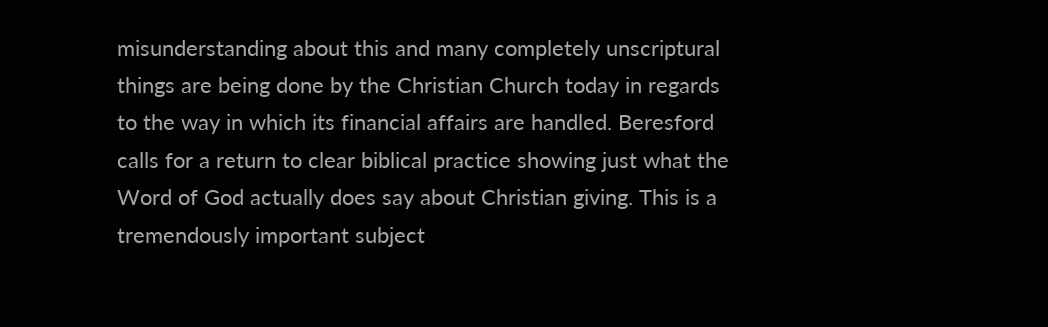misunderstanding about this and many completely unscriptural things are being done by the Christian Church today in regards to the way in which its financial affairs are handled. Beresford calls for a return to clear biblical practice showing just what the Word of God actually does say about Christian giving. This is a tremendously important subject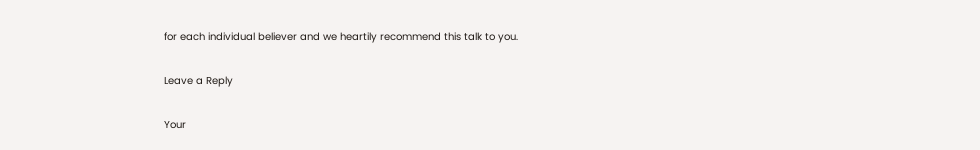for each individual believer and we heartily recommend this talk to you.

Leave a Reply

Your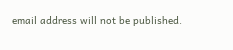email address will not be published.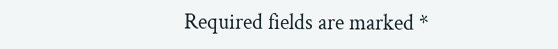Required fields are marked *